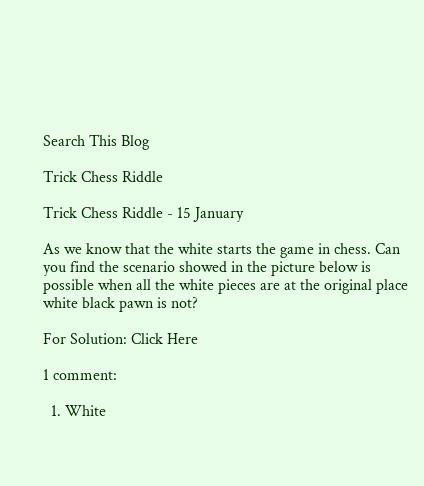Search This Blog

Trick Chess Riddle

Trick Chess Riddle - 15 January

As we know that the white starts the game in chess. Can you find the scenario showed in the picture below is possible when all the white pieces are at the original place white black pawn is not?

For Solution: Click Here

1 comment:

  1. White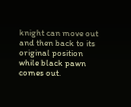knight can move out and then back to its original position while black pawn comes out.